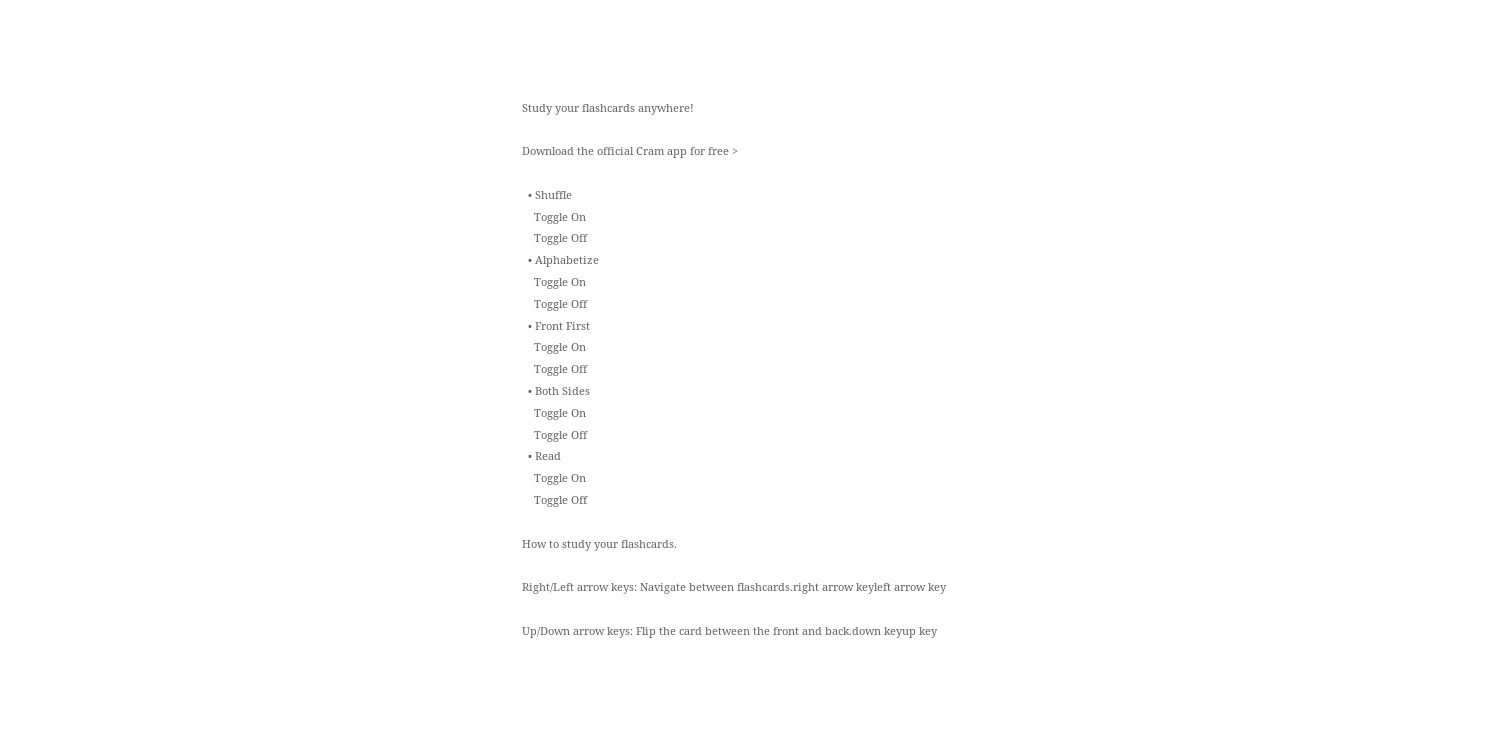Study your flashcards anywhere!

Download the official Cram app for free >

  • Shuffle
    Toggle On
    Toggle Off
  • Alphabetize
    Toggle On
    Toggle Off
  • Front First
    Toggle On
    Toggle Off
  • Both Sides
    Toggle On
    Toggle Off
  • Read
    Toggle On
    Toggle Off

How to study your flashcards.

Right/Left arrow keys: Navigate between flashcards.right arrow keyleft arrow key

Up/Down arrow keys: Flip the card between the front and back.down keyup key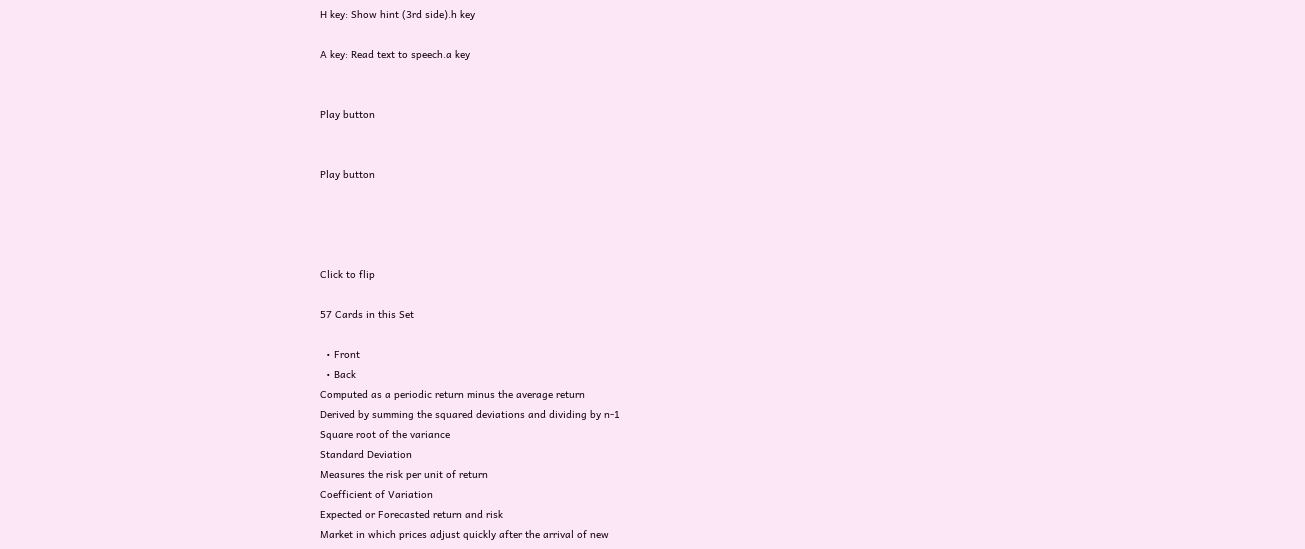H key: Show hint (3rd side).h key

A key: Read text to speech.a key


Play button


Play button




Click to flip

57 Cards in this Set

  • Front
  • Back
Computed as a periodic return minus the average return
Derived by summing the squared deviations and dividing by n-1
Square root of the variance
Standard Deviation
Measures the risk per unit of return
Coefficient of Variation
Expected or Forecasted return and risk
Market in which prices adjust quickly after the arrival of new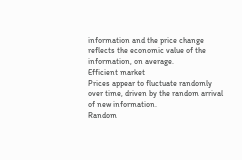information and the price change reflects the economic value of the information, on average.
Efficient market
Prices appear to fluctuate randomly over time, driven by the random arrival of new information.
Random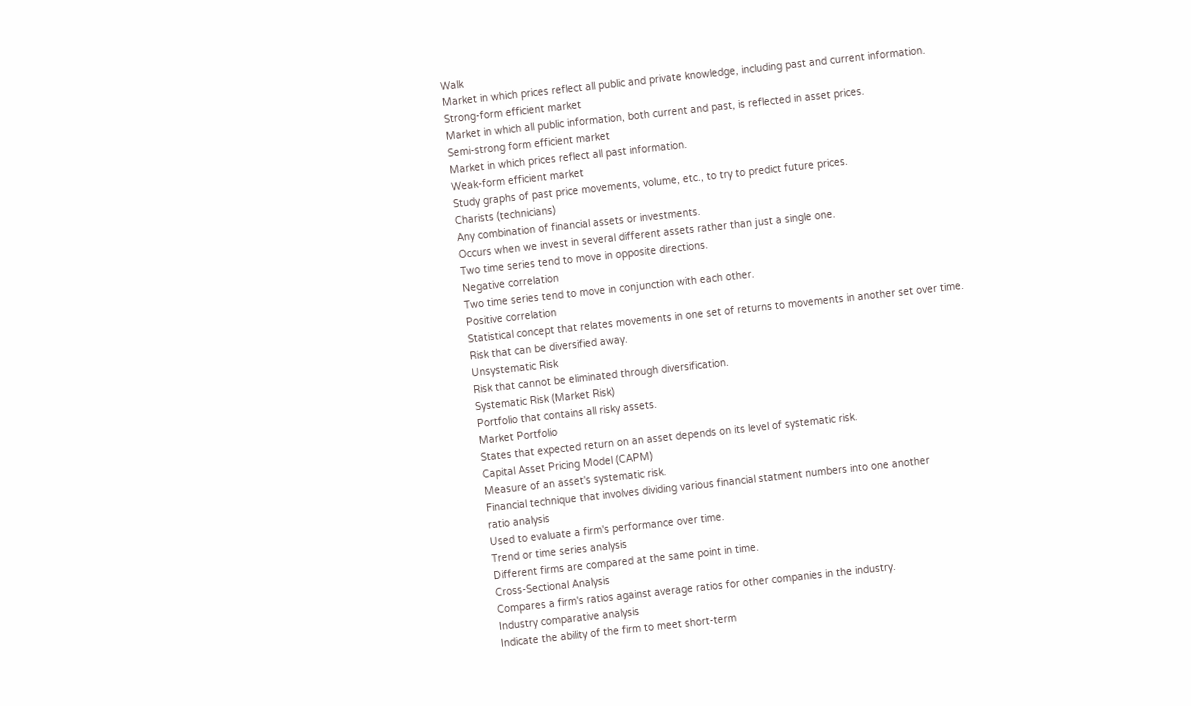Walk
Market in which prices reflect all public and private knowledge, including past and current information.
Strong-form efficient market
Market in which all public information, both current and past, is reflected in asset prices.
Semi-strong form efficient market
Market in which prices reflect all past information.
Weak-form efficient market
Study graphs of past price movements, volume, etc., to try to predict future prices.
Charists (technicians)
Any combination of financial assets or investments.
Occurs when we invest in several different assets rather than just a single one.
Two time series tend to move in opposite directions.
Negative correlation
Two time series tend to move in conjunction with each other.
Positive correlation
Statistical concept that relates movements in one set of returns to movements in another set over time.
Risk that can be diversified away.
Unsystematic Risk
Risk that cannot be eliminated through diversification.
Systematic Risk (Market Risk)
Portfolio that contains all risky assets.
Market Portfolio
States that expected return on an asset depends on its level of systematic risk.
Capital Asset Pricing Model (CAPM)
Measure of an asset's systematic risk.
Financial technique that involves dividing various financial statment numbers into one another
ratio analysis
Used to evaluate a firm's performance over time.
Trend or time series analysis
Different firms are compared at the same point in time.
Cross-Sectional Analysis
Compares a firm's ratios against average ratios for other companies in the industry.
Industry comparative analysis
Indicate the ability of the firm to meet short-term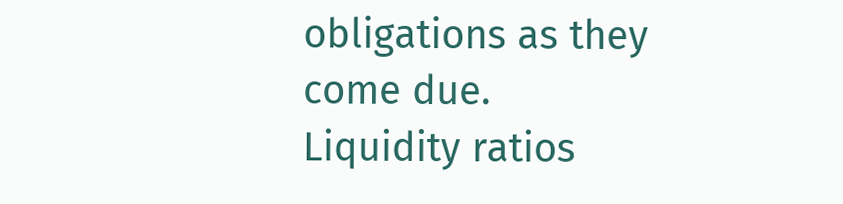obligations as they come due.
Liquidity ratios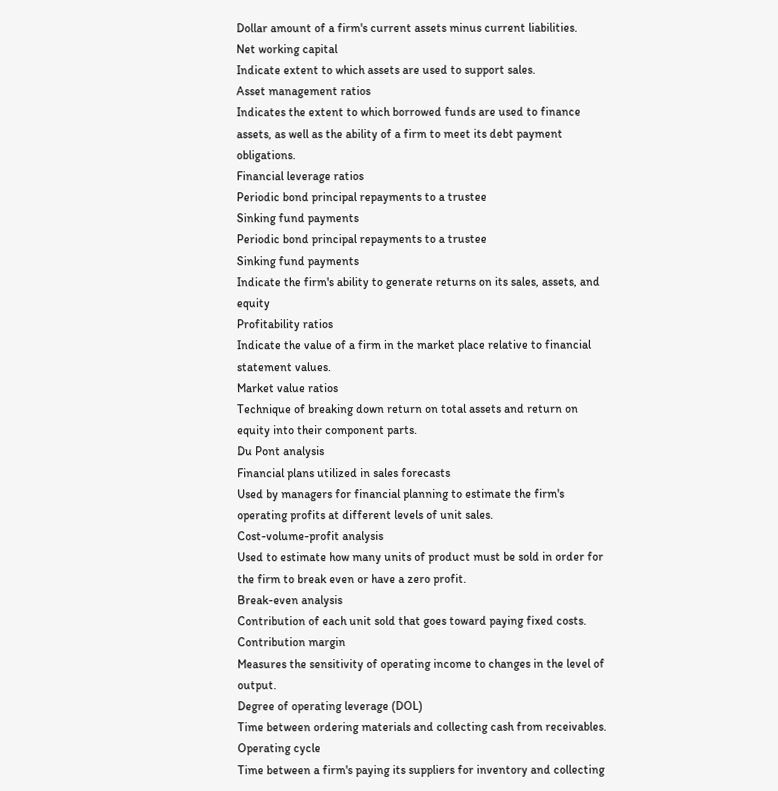Dollar amount of a firm's current assets minus current liabilities.
Net working capital
Indicate extent to which assets are used to support sales.
Asset management ratios
Indicates the extent to which borrowed funds are used to finance assets, as well as the ability of a firm to meet its debt payment obligations.
Financial leverage ratios
Periodic bond principal repayments to a trustee
Sinking fund payments
Periodic bond principal repayments to a trustee
Sinking fund payments
Indicate the firm's ability to generate returns on its sales, assets, and equity
Profitability ratios
Indicate the value of a firm in the market place relative to financial statement values.
Market value ratios
Technique of breaking down return on total assets and return on equity into their component parts.
Du Pont analysis
Financial plans utilized in sales forecasts
Used by managers for financial planning to estimate the firm's operating profits at different levels of unit sales.
Cost-volume-profit analysis
Used to estimate how many units of product must be sold in order for the firm to break even or have a zero profit.
Break-even analysis
Contribution of each unit sold that goes toward paying fixed costs.
Contribution margin
Measures the sensitivity of operating income to changes in the level of output.
Degree of operating leverage (DOL)
Time between ordering materials and collecting cash from receivables.
Operating cycle
Time between a firm's paying its suppliers for inventory and collecting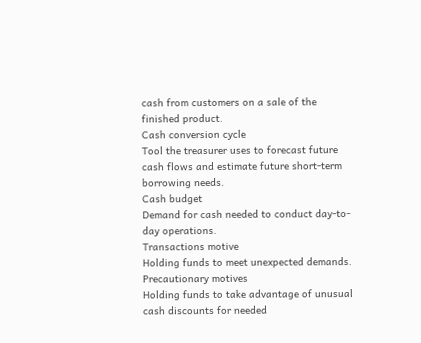cash from customers on a sale of the finished product.
Cash conversion cycle
Tool the treasurer uses to forecast future cash flows and estimate future short-term borrowing needs.
Cash budget
Demand for cash needed to conduct day-to-day operations.
Transactions motive
Holding funds to meet unexpected demands.
Precautionary motives
Holding funds to take advantage of unusual cash discounts for needed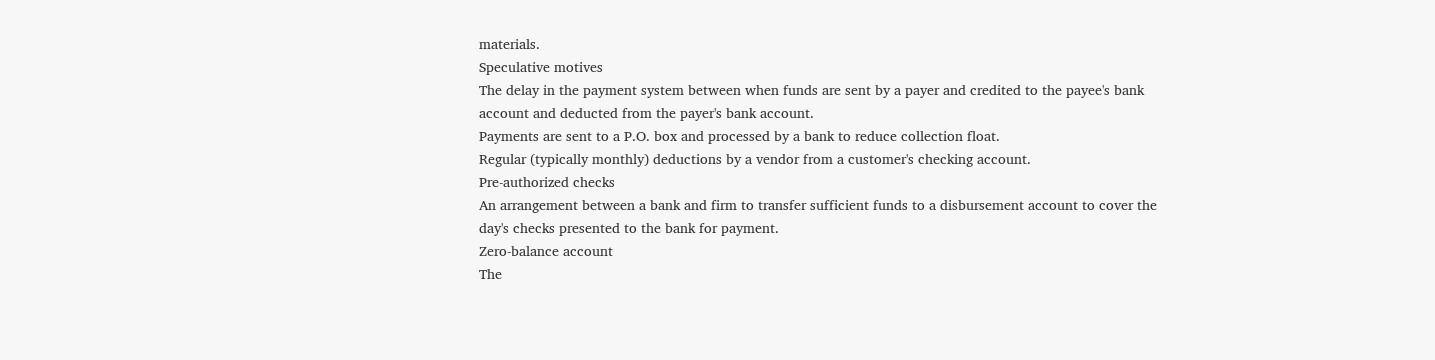materials.
Speculative motives
The delay in the payment system between when funds are sent by a payer and credited to the payee's bank account and deducted from the payer's bank account.
Payments are sent to a P.O. box and processed by a bank to reduce collection float.
Regular (typically monthly) deductions by a vendor from a customer's checking account.
Pre-authorized checks
An arrangement between a bank and firm to transfer sufficient funds to a disbursement account to cover the day's checks presented to the bank for payment.
Zero-balance account
The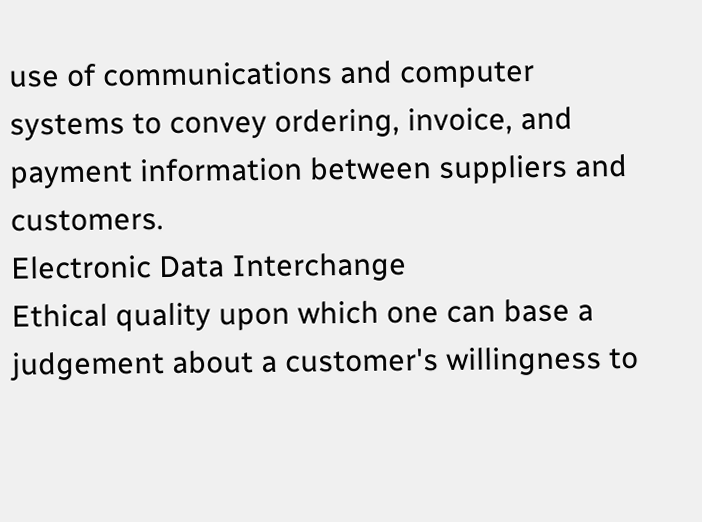use of communications and computer systems to convey ordering, invoice, and payment information between suppliers and customers.
Electronic Data Interchange
Ethical quality upon which one can base a judgement about a customer's willingness to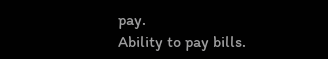pay.
Ability to pay bills.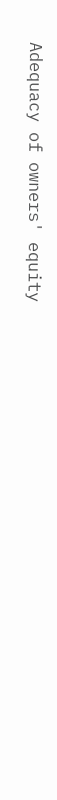Adequacy of owners' equity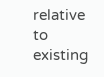relative to existing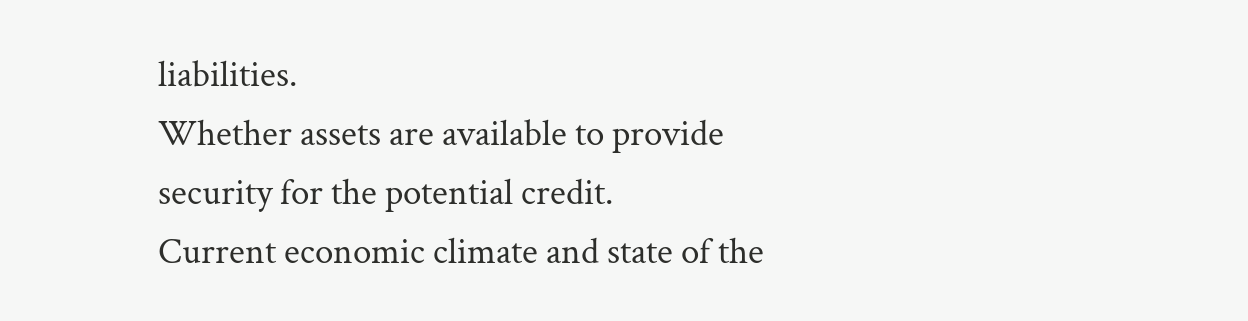liabilities.
Whether assets are available to provide security for the potential credit.
Current economic climate and state of the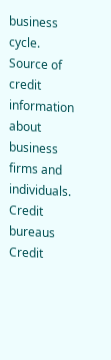business cycle.
Source of credit information about business firms and individuals.
Credit bureaus
Credit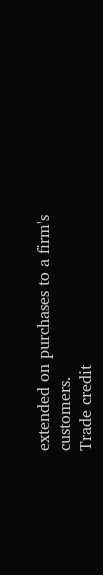extended on purchases to a firm's customers.
Trade credit